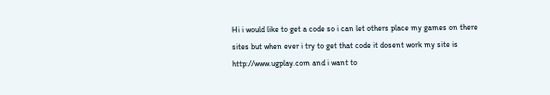Hi i would like to get a code so i can let others place my games on there sites but when ever i try to get that code it dosent work my site is http://www.ugplay.com and i want to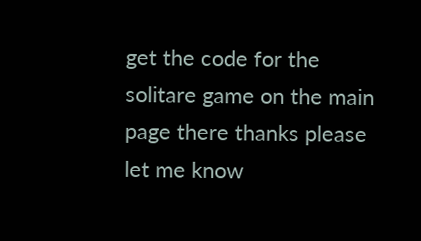get the code for the solitare game on the main page there thanks please let me know